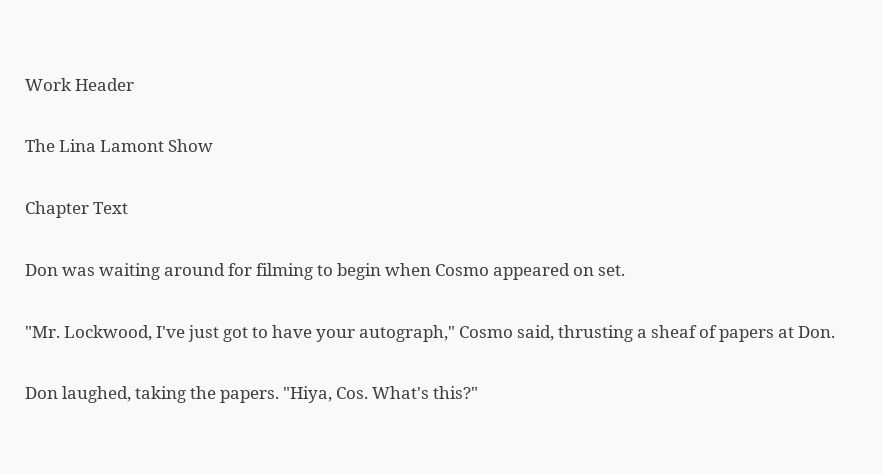Work Header

The Lina Lamont Show

Chapter Text

Don was waiting around for filming to begin when Cosmo appeared on set.

"Mr. Lockwood, I've just got to have your autograph," Cosmo said, thrusting a sheaf of papers at Don.

Don laughed, taking the papers. "Hiya, Cos. What's this?"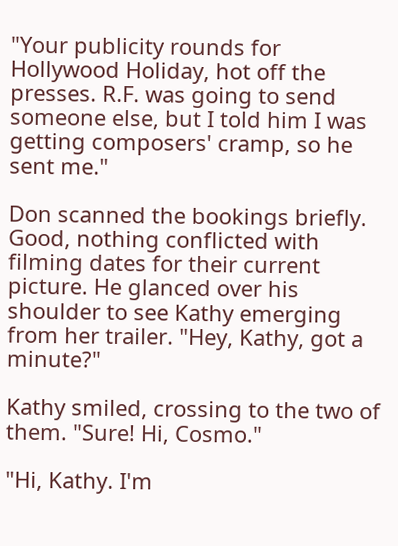"Your publicity rounds for Hollywood Holiday, hot off the presses. R.F. was going to send someone else, but I told him I was getting composers' cramp, so he sent me."

Don scanned the bookings briefly. Good, nothing conflicted with filming dates for their current picture. He glanced over his shoulder to see Kathy emerging from her trailer. "Hey, Kathy, got a minute?"

Kathy smiled, crossing to the two of them. "Sure! Hi, Cosmo."

"Hi, Kathy. I'm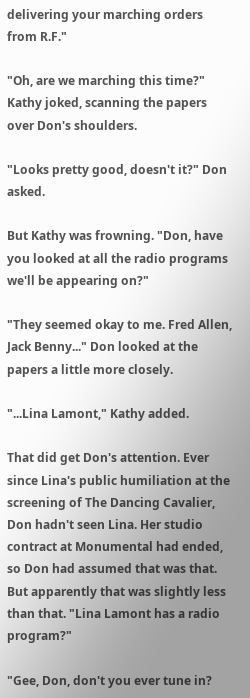delivering your marching orders from R.F."

"Oh, are we marching this time?" Kathy joked, scanning the papers over Don's shoulders.

"Looks pretty good, doesn't it?" Don asked.

But Kathy was frowning. "Don, have you looked at all the radio programs we'll be appearing on?"

"They seemed okay to me. Fred Allen, Jack Benny..." Don looked at the papers a little more closely.

"...Lina Lamont," Kathy added.

That did get Don's attention. Ever since Lina's public humiliation at the screening of The Dancing Cavalier, Don hadn't seen Lina. Her studio contract at Monumental had ended, so Don had assumed that was that. But apparently that was slightly less than that. "Lina Lamont has a radio program?"

"Gee, Don, don't you ever tune in?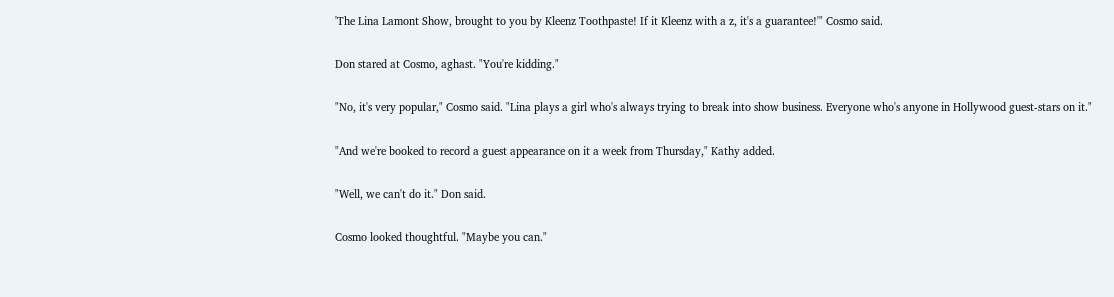'The Lina Lamont Show, brought to you by Kleenz Toothpaste! If it Kleenz with a z, it's a guarantee!'" Cosmo said.

Don stared at Cosmo, aghast. "You're kidding."

"No, it's very popular," Cosmo said. "Lina plays a girl who's always trying to break into show business. Everyone who's anyone in Hollywood guest-stars on it."

"And we're booked to record a guest appearance on it a week from Thursday," Kathy added.

"Well, we can't do it." Don said.

Cosmo looked thoughtful. "Maybe you can."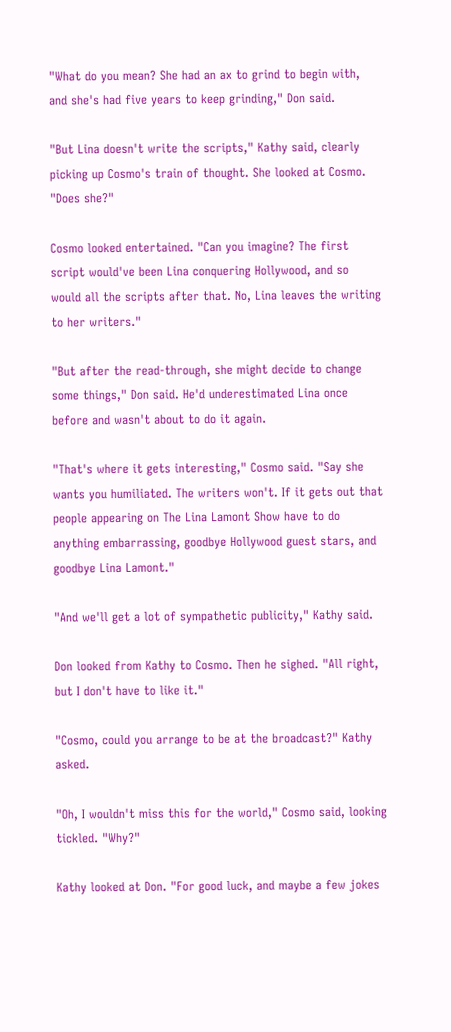"What do you mean? She had an ax to grind to begin with, and she's had five years to keep grinding," Don said.

"But Lina doesn't write the scripts," Kathy said, clearly picking up Cosmo's train of thought. She looked at Cosmo. "Does she?"

Cosmo looked entertained. "Can you imagine? The first script would've been Lina conquering Hollywood, and so would all the scripts after that. No, Lina leaves the writing to her writers."

"But after the read-through, she might decide to change some things," Don said. He'd underestimated Lina once before and wasn't about to do it again.

"That's where it gets interesting," Cosmo said. "Say she wants you humiliated. The writers won't. If it gets out that people appearing on The Lina Lamont Show have to do anything embarrassing, goodbye Hollywood guest stars, and goodbye Lina Lamont."

"And we'll get a lot of sympathetic publicity," Kathy said.

Don looked from Kathy to Cosmo. Then he sighed. "All right, but I don't have to like it."

"Cosmo, could you arrange to be at the broadcast?" Kathy asked.

"Oh, I wouldn't miss this for the world," Cosmo said, looking tickled. "Why?"

Kathy looked at Don. "For good luck, and maybe a few jokes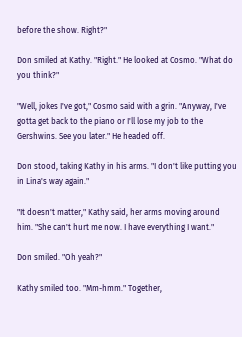before the show. Right?"

Don smiled at Kathy. "Right." He looked at Cosmo. "What do you think?"

"Well, jokes I've got," Cosmo said with a grin. "Anyway, I've gotta get back to the piano or I'll lose my job to the Gershwins. See you later." He headed off.

Don stood, taking Kathy in his arms. "I don't like putting you in Lina's way again."

"It doesn't matter," Kathy said, her arms moving around him. "She can't hurt me now. I have everything I want."

Don smiled. "Oh yeah?"

Kathy smiled too. "Mm-hmm." Together,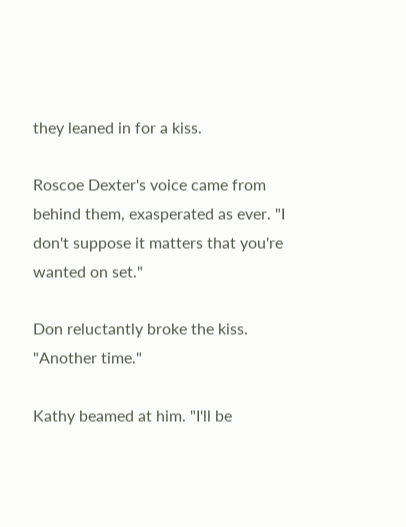they leaned in for a kiss.

Roscoe Dexter's voice came from behind them, exasperated as ever. "I don't suppose it matters that you're wanted on set."

Don reluctantly broke the kiss. "Another time."

Kathy beamed at him. "I'll be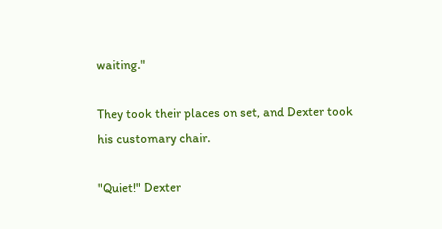waiting."

They took their places on set, and Dexter took his customary chair.

"Quiet!" Dexter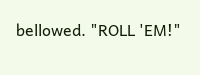bellowed. "ROLL 'EM!"